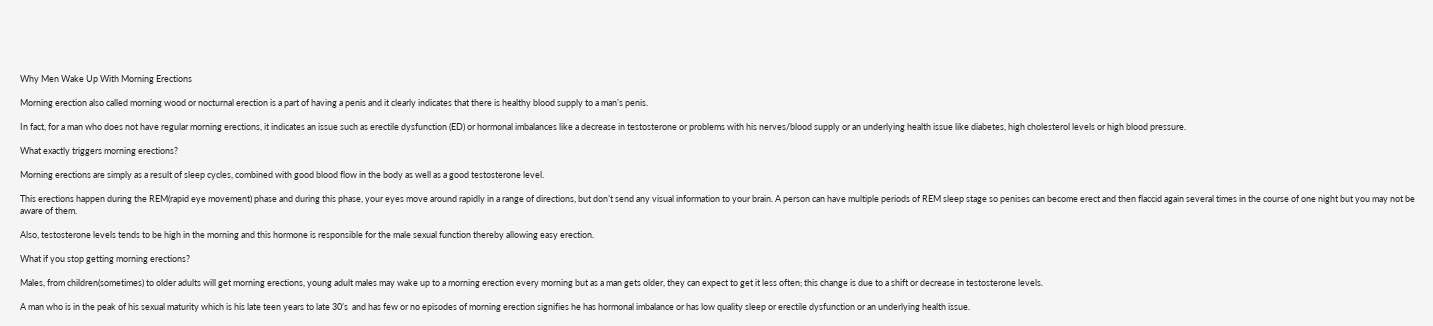Why Men Wake Up With Morning Erections

Morning erection also called morning wood or nocturnal erection is a part of having a penis and it clearly indicates that there is healthy blood supply to a man’s penis.

In fact, for a man who does not have regular morning erections, it indicates an issue such as erectile dysfunction (ED) or hormonal imbalances like a decrease in testosterone or problems with his nerves/blood supply or an underlying health issue like diabetes, high cholesterol levels or high blood pressure.

What exactly triggers morning erections?

Morning erections are simply as a result of sleep cycles, combined with good blood flow in the body as well as a good testosterone level.

This erections happen during the REM(rapid eye movement) phase and during this phase, your eyes move around rapidly in a range of directions, but don’t send any visual information to your brain. A person can have multiple periods of REM sleep stage so penises can become erect and then flaccid again several times in the course of one night but you may not be aware of them.

Also, testosterone levels tends to be high in the morning and this hormone is responsible for the male sexual function thereby allowing easy erection.

What if you stop getting morning erections?

Males, from children(sometimes) to older adults will get morning erections, young adult males may wake up to a morning erection every morning but as a man gets older, they can expect to get it less often; this change is due to a shift or decrease in testosterone levels.

A man who is in the peak of his sexual maturity which is his late teen years to late 30’s  and has few or no episodes of morning erection signifies he has hormonal imbalance or has low quality sleep or erectile dysfunction or an underlying health issue.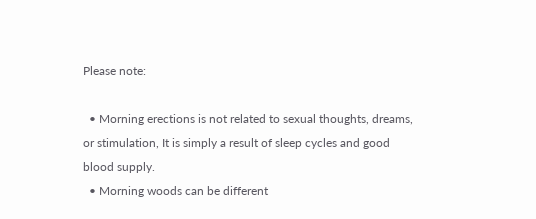Please note:

  • Morning erections is not related to sexual thoughts, dreams, or stimulation, It is simply a result of sleep cycles and good blood supply.
  • Morning woods can be different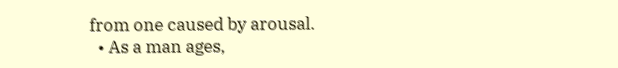from one caused by arousal.
  • As a man ages,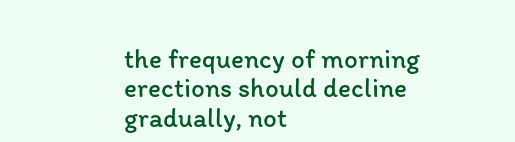the frequency of morning erections should decline gradually, not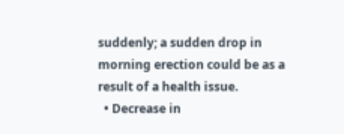suddenly; a sudden drop in morning erection could be as a result of a health issue.
  • Decrease in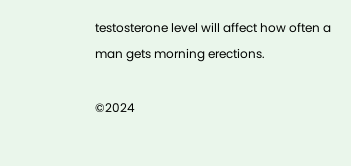testosterone level will affect how often a man gets morning erections.

©2024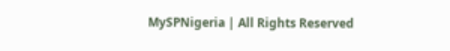MySPNigeria | All Rights Reserved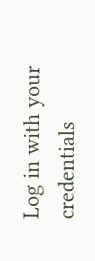Log in with your credentials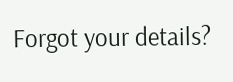Forgot your details?